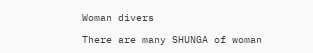Woman divers

There are many SHUNGA of woman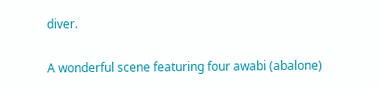diver.

A wonderful scene featuring four awabi (abalone)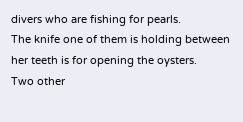divers who are fishing for pearls.
The knife one of them is holding between her teeth is for opening the oysters.
Two other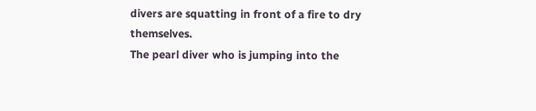divers are squatting in front of a fire to dry themselves.
The pearl diver who is jumping into the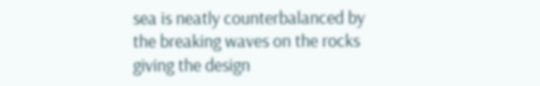sea is neatly counterbalanced by the breaking waves on the rocks giving the design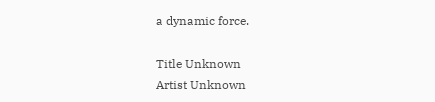a dynamic force.

Title Unknown
Artist Unknown